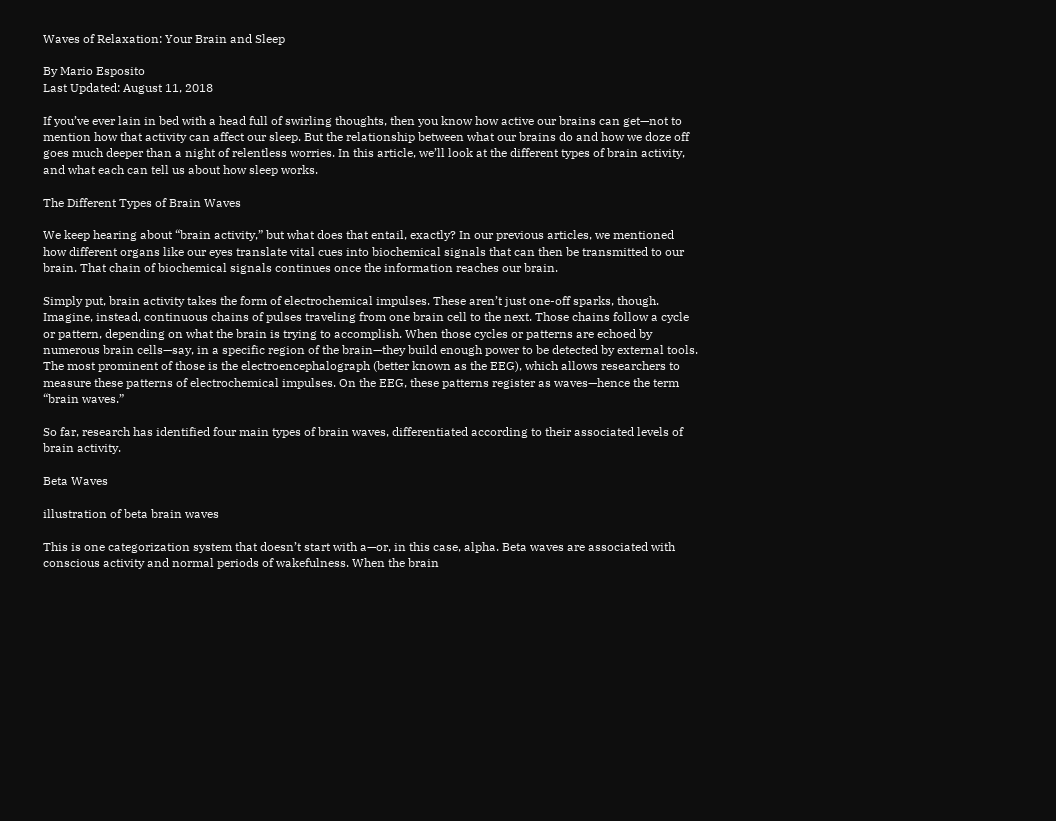Waves of Relaxation: Your Brain and Sleep

By Mario Esposito
Last Updated: August 11, 2018

If you’ve ever lain in bed with a head full of swirling thoughts, then you know how active our brains can get—not to mention how that activity can affect our sleep. But the relationship between what our brains do and how we doze off goes much deeper than a night of relentless worries. In this article, we’ll look at the different types of brain activity, and what each can tell us about how sleep works.

The Different Types of Brain Waves

We keep hearing about “brain activity,” but what does that entail, exactly? In our previous articles, we mentioned how different organs like our eyes translate vital cues into biochemical signals that can then be transmitted to our brain. That chain of biochemical signals continues once the information reaches our brain.

Simply put, brain activity takes the form of electrochemical impulses. These aren’t just one-off sparks, though. Imagine, instead, continuous chains of pulses traveling from one brain cell to the next. Those chains follow a cycle or pattern, depending on what the brain is trying to accomplish. When those cycles or patterns are echoed by numerous brain cells—say, in a specific region of the brain—they build enough power to be detected by external tools. The most prominent of those is the electroencephalograph (better known as the EEG), which allows researchers to measure these patterns of electrochemical impulses. On the EEG, these patterns register as waves—hence the term “brain waves.”

So far, research has identified four main types of brain waves, differentiated according to their associated levels of brain activity.

Beta Waves

illustration of beta brain waves

This is one categorization system that doesn’t start with a—or, in this case, alpha. Beta waves are associated with conscious activity and normal periods of wakefulness. When the brain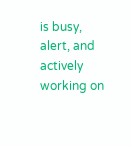is busy, alert, and actively working on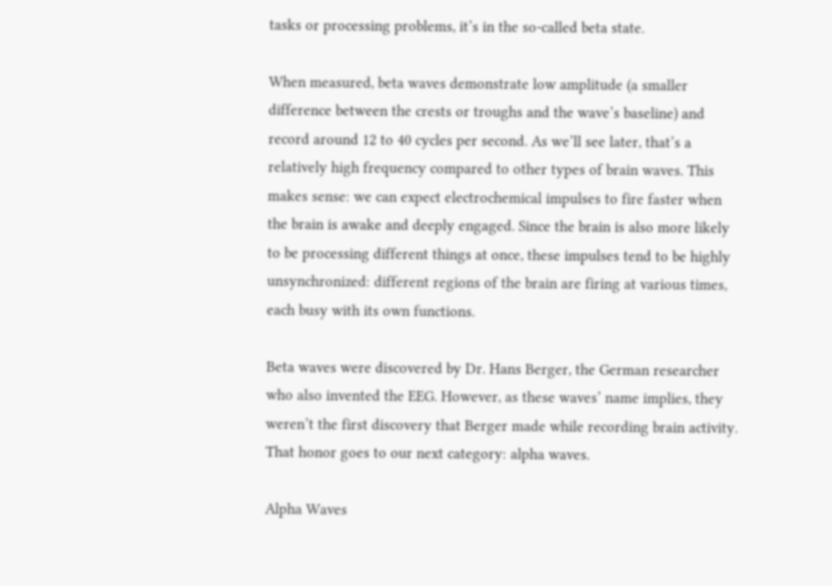tasks or processing problems, it’s in the so-called beta state.

When measured, beta waves demonstrate low amplitude (a smaller difference between the crests or troughs and the wave’s baseline) and record around 12 to 40 cycles per second. As we’ll see later, that’s a relatively high frequency compared to other types of brain waves. This makes sense: we can expect electrochemical impulses to fire faster when the brain is awake and deeply engaged. Since the brain is also more likely to be processing different things at once, these impulses tend to be highly unsynchronized: different regions of the brain are firing at various times, each busy with its own functions.

Beta waves were discovered by Dr. Hans Berger, the German researcher who also invented the EEG. However, as these waves’ name implies, they weren’t the first discovery that Berger made while recording brain activity. That honor goes to our next category: alpha waves.

Alpha Waves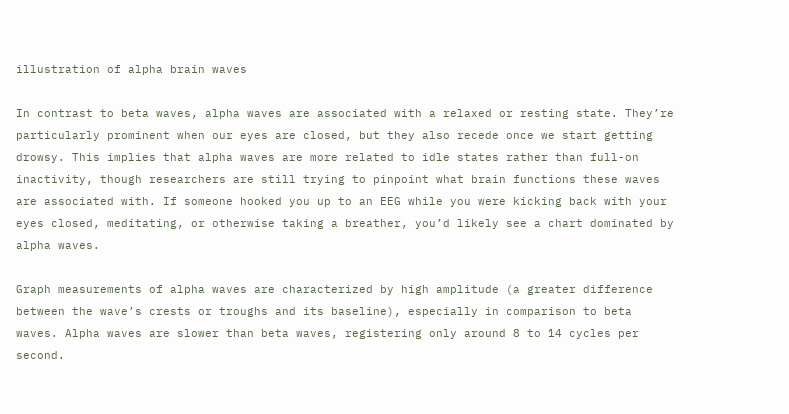illustration of alpha brain waves

In contrast to beta waves, alpha waves are associated with a relaxed or resting state. They’re particularly prominent when our eyes are closed, but they also recede once we start getting drowsy. This implies that alpha waves are more related to idle states rather than full-on inactivity, though researchers are still trying to pinpoint what brain functions these waves are associated with. If someone hooked you up to an EEG while you were kicking back with your eyes closed, meditating, or otherwise taking a breather, you’d likely see a chart dominated by alpha waves.

Graph measurements of alpha waves are characterized by high amplitude (a greater difference between the wave’s crests or troughs and its baseline), especially in comparison to beta waves. Alpha waves are slower than beta waves, registering only around 8 to 14 cycles per second.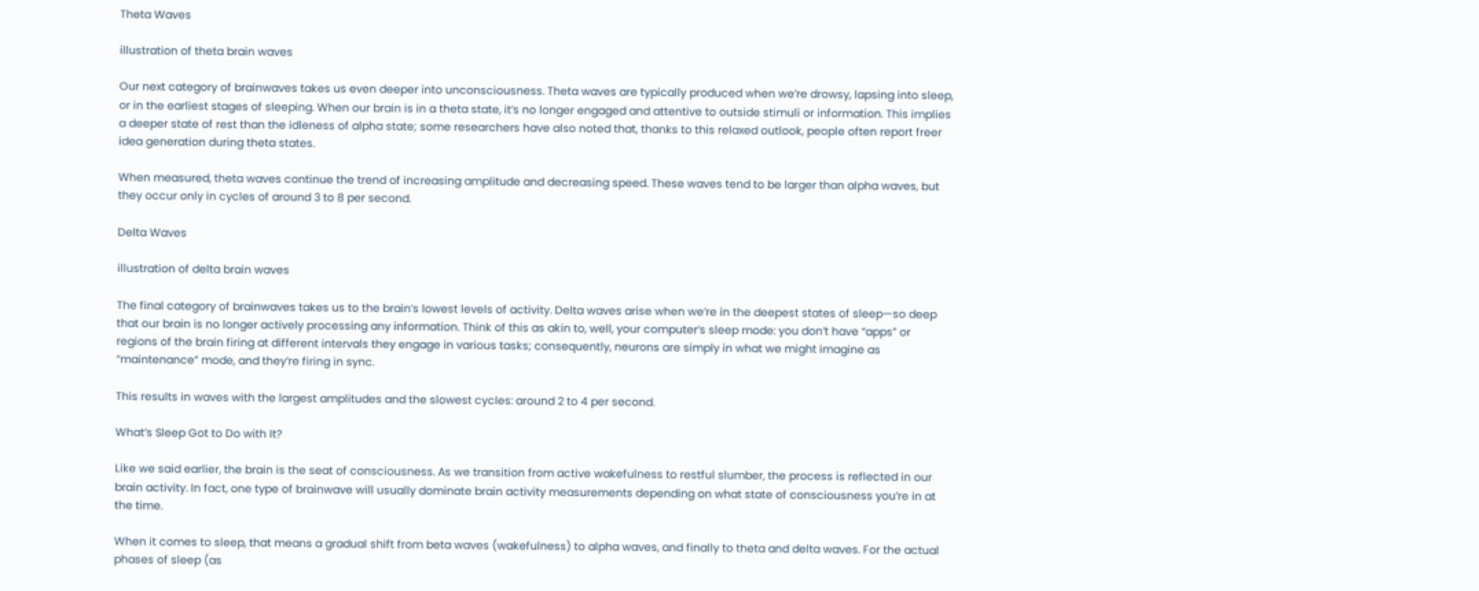Theta Waves

illustration of theta brain waves

Our next category of brainwaves takes us even deeper into unconsciousness. Theta waves are typically produced when we’re drowsy, lapsing into sleep, or in the earliest stages of sleeping. When our brain is in a theta state, it’s no longer engaged and attentive to outside stimuli or information. This implies a deeper state of rest than the idleness of alpha state; some researchers have also noted that, thanks to this relaxed outlook, people often report freer idea generation during theta states.

When measured, theta waves continue the trend of increasing amplitude and decreasing speed. These waves tend to be larger than alpha waves, but they occur only in cycles of around 3 to 8 per second.

Delta Waves

illustration of delta brain waves

The final category of brainwaves takes us to the brain’s lowest levels of activity. Delta waves arise when we’re in the deepest states of sleep—so deep that our brain is no longer actively processing any information. Think of this as akin to, well, your computer’s sleep mode: you don’t have “apps” or regions of the brain firing at different intervals they engage in various tasks; consequently, neurons are simply in what we might imagine as “maintenance” mode, and they’re firing in sync.

This results in waves with the largest amplitudes and the slowest cycles: around 2 to 4 per second.

What’s Sleep Got to Do with It?

Like we said earlier, the brain is the seat of consciousness. As we transition from active wakefulness to restful slumber, the process is reflected in our brain activity. In fact, one type of brainwave will usually dominate brain activity measurements depending on what state of consciousness you’re in at the time.

When it comes to sleep, that means a gradual shift from beta waves (wakefulness) to alpha waves, and finally to theta and delta waves. For the actual phases of sleep (as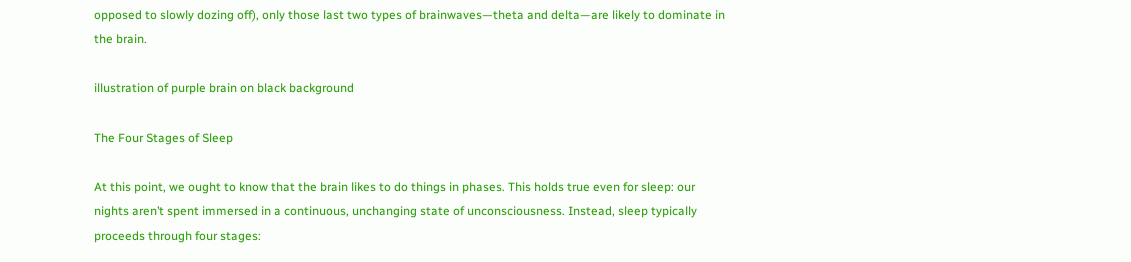opposed to slowly dozing off), only those last two types of brainwaves—theta and delta—are likely to dominate in the brain.

illustration of purple brain on black background

The Four Stages of Sleep

At this point, we ought to know that the brain likes to do things in phases. This holds true even for sleep: our nights aren’t spent immersed in a continuous, unchanging state of unconsciousness. Instead, sleep typically proceeds through four stages: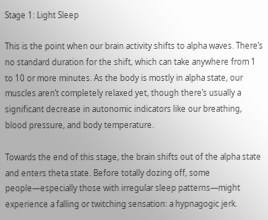Stage 1: Light Sleep

This is the point when our brain activity shifts to alpha waves. There’s no standard duration for the shift, which can take anywhere from 1 to 10 or more minutes. As the body is mostly in alpha state, our muscles aren’t completely relaxed yet, though there’s usually a significant decrease in autonomic indicators like our breathing, blood pressure, and body temperature.

Towards the end of this stage, the brain shifts out of the alpha state and enters theta state. Before totally dozing off, some people—especially those with irregular sleep patterns—might experience a falling or twitching sensation: a hypnagogic jerk.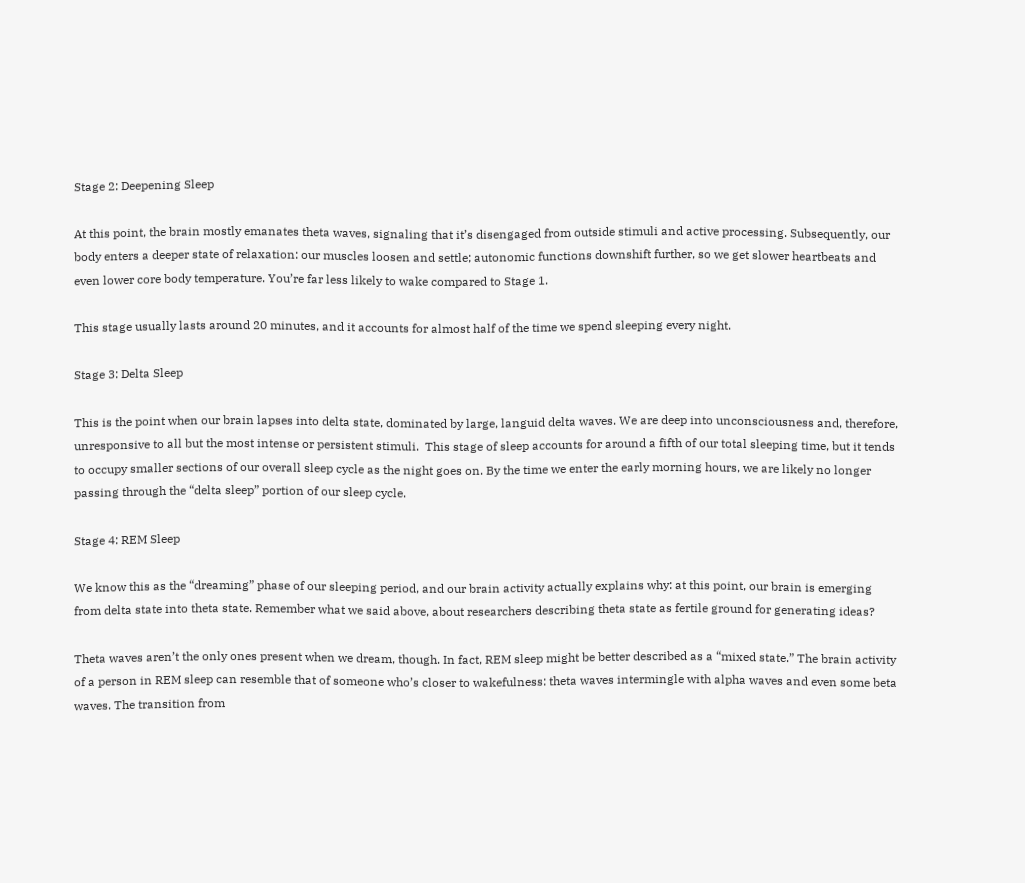Stage 2: Deepening Sleep

At this point, the brain mostly emanates theta waves, signaling that it’s disengaged from outside stimuli and active processing. Subsequently, our body enters a deeper state of relaxation: our muscles loosen and settle; autonomic functions downshift further, so we get slower heartbeats and even lower core body temperature. You’re far less likely to wake compared to Stage 1.

This stage usually lasts around 20 minutes, and it accounts for almost half of the time we spend sleeping every night.

Stage 3: Delta Sleep

This is the point when our brain lapses into delta state, dominated by large, languid delta waves. We are deep into unconsciousness and, therefore, unresponsive to all but the most intense or persistent stimuli.  This stage of sleep accounts for around a fifth of our total sleeping time, but it tends to occupy smaller sections of our overall sleep cycle as the night goes on. By the time we enter the early morning hours, we are likely no longer passing through the “delta sleep” portion of our sleep cycle.

Stage 4: REM Sleep

We know this as the “dreaming” phase of our sleeping period, and our brain activity actually explains why: at this point, our brain is emerging from delta state into theta state. Remember what we said above, about researchers describing theta state as fertile ground for generating ideas?

Theta waves aren’t the only ones present when we dream, though. In fact, REM sleep might be better described as a “mixed state.” The brain activity of a person in REM sleep can resemble that of someone who’s closer to wakefulness: theta waves intermingle with alpha waves and even some beta waves. The transition from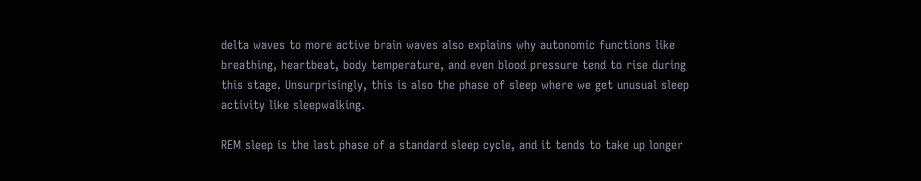delta waves to more active brain waves also explains why autonomic functions like breathing, heartbeat, body temperature, and even blood pressure tend to rise during this stage. Unsurprisingly, this is also the phase of sleep where we get unusual sleep activity like sleepwalking.

REM sleep is the last phase of a standard sleep cycle, and it tends to take up longer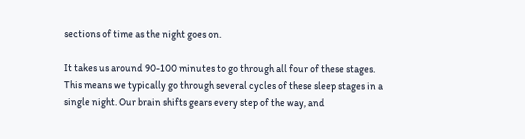sections of time as the night goes on.

It takes us around 90-100 minutes to go through all four of these stages. This means we typically go through several cycles of these sleep stages in a single night. Our brain shifts gears every step of the way, and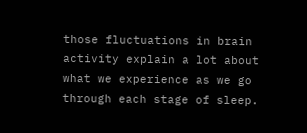those fluctuations in brain activity explain a lot about what we experience as we go through each stage of sleep.